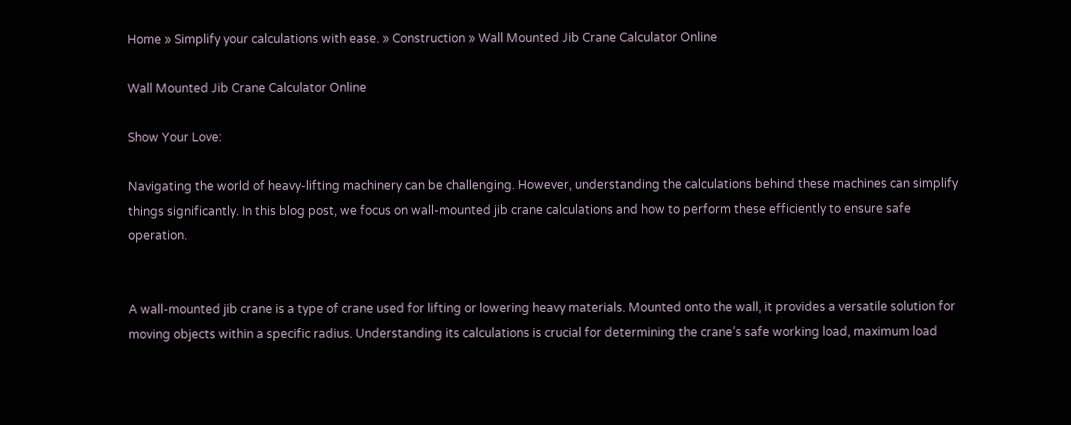Home » Simplify your calculations with ease. » Construction » Wall Mounted Jib Crane Calculator Online

Wall Mounted Jib Crane Calculator Online

Show Your Love:

Navigating the world of heavy-lifting machinery can be challenging. However, understanding the calculations behind these machines can simplify things significantly. In this blog post, we focus on wall-mounted jib crane calculations and how to perform these efficiently to ensure safe operation.


A wall-mounted jib crane is a type of crane used for lifting or lowering heavy materials. Mounted onto the wall, it provides a versatile solution for moving objects within a specific radius. Understanding its calculations is crucial for determining the crane’s safe working load, maximum load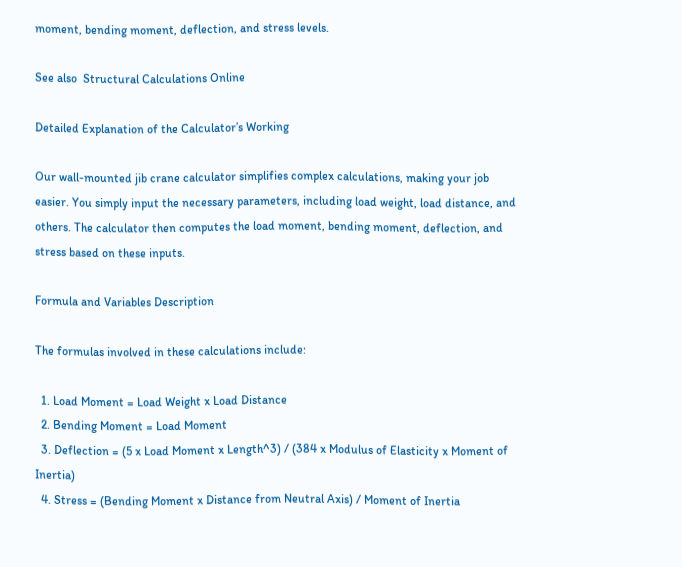moment, bending moment, deflection, and stress levels.

See also  Structural Calculations Online

Detailed Explanation of the Calculator’s Working

Our wall-mounted jib crane calculator simplifies complex calculations, making your job easier. You simply input the necessary parameters, including load weight, load distance, and others. The calculator then computes the load moment, bending moment, deflection, and stress based on these inputs.

Formula and Variables Description

The formulas involved in these calculations include:

  1. Load Moment = Load Weight x Load Distance
  2. Bending Moment = Load Moment
  3. Deflection = (5 x Load Moment x Length^3) / (384 x Modulus of Elasticity x Moment of Inertia)
  4. Stress = (Bending Moment x Distance from Neutral Axis) / Moment of Inertia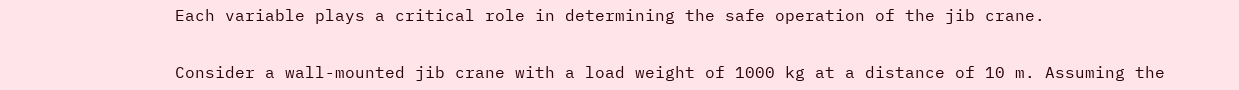Each variable plays a critical role in determining the safe operation of the jib crane.


Consider a wall-mounted jib crane with a load weight of 1000 kg at a distance of 10 m. Assuming the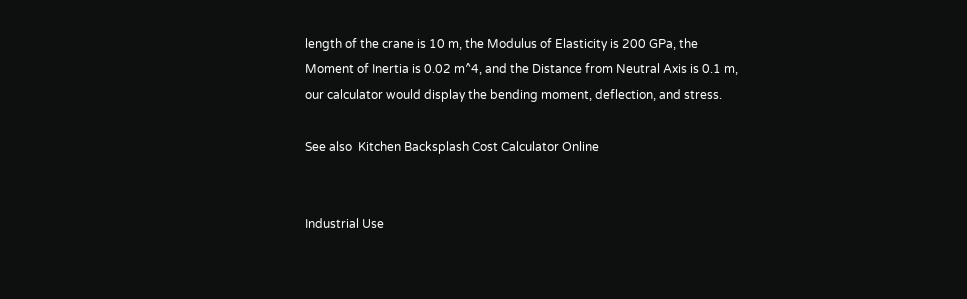length of the crane is 10 m, the Modulus of Elasticity is 200 GPa, the Moment of Inertia is 0.02 m^4, and the Distance from Neutral Axis is 0.1 m, our calculator would display the bending moment, deflection, and stress.

See also  Kitchen Backsplash Cost Calculator Online


Industrial Use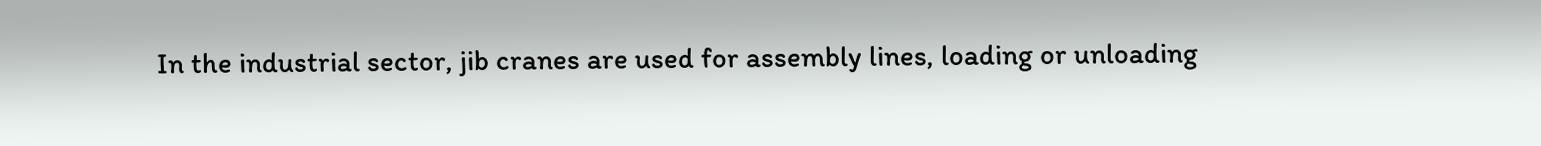In the industrial sector, jib cranes are used for assembly lines, loading or unloading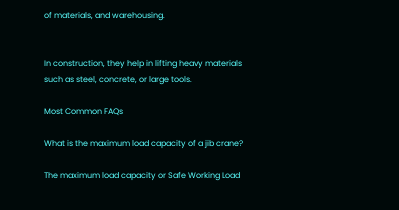of materials, and warehousing.


In construction, they help in lifting heavy materials such as steel, concrete, or large tools.

Most Common FAQs

What is the maximum load capacity of a jib crane?

The maximum load capacity or Safe Working Load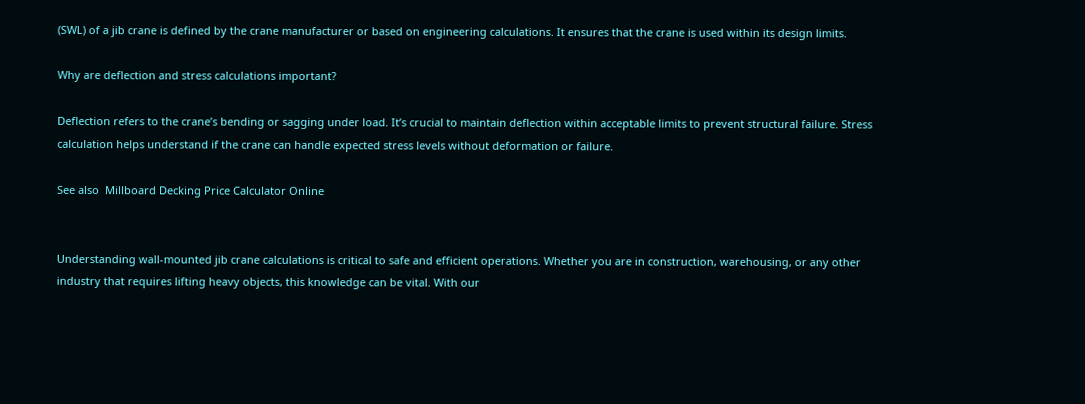(SWL) of a jib crane is defined by the crane manufacturer or based on engineering calculations. It ensures that the crane is used within its design limits.

Why are deflection and stress calculations important?

Deflection refers to the crane’s bending or sagging under load. It’s crucial to maintain deflection within acceptable limits to prevent structural failure. Stress calculation helps understand if the crane can handle expected stress levels without deformation or failure.

See also  Millboard Decking Price Calculator Online


Understanding wall-mounted jib crane calculations is critical to safe and efficient operations. Whether you are in construction, warehousing, or any other industry that requires lifting heavy objects, this knowledge can be vital. With our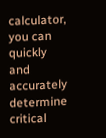calculator, you can quickly and accurately determine critical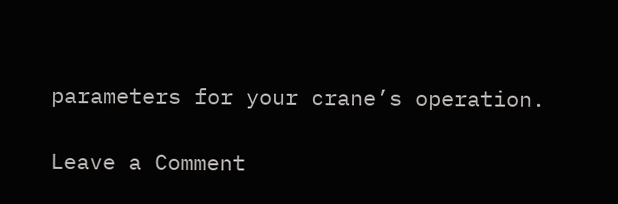parameters for your crane’s operation.

Leave a Comment